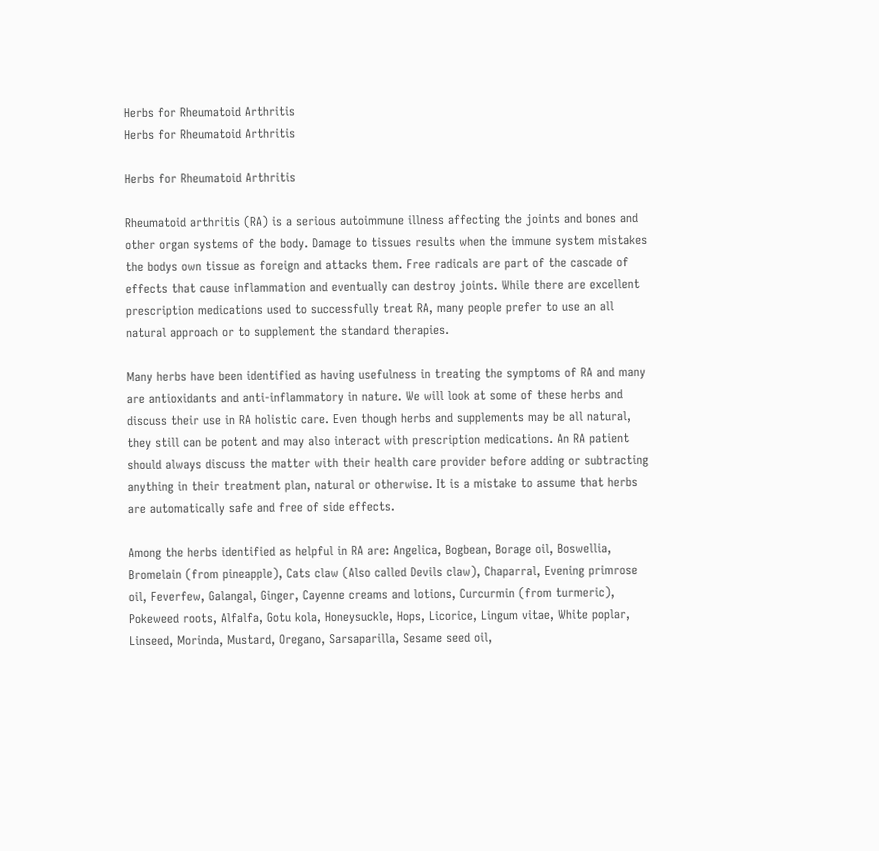Herbs for Rheumatoid Arthritis
Herbs for Rheumatoid Arthritis

Herbs for Rheumatoid Arthritis

Rheumatoid arthritis (RA) is a serious autoimmune illness affecting the joints and bones and other organ systems of the body. Damage to tissues results when the immune system mistakes the bodys own tissue as foreign and attacks them. Free radicals are part of the cascade of effects that cause inflammation and eventually can destroy joints. While there are excellent prescription medications used to successfully treat RA, many people prefer to use an all natural approach or to supplement the standard therapies.

Many herbs have been identified as having usefulness in treating the symptoms of RA and many are antioxidants and anti-inflammatory in nature. We will look at some of these herbs and discuss their use in RA holistic care. Even though herbs and supplements may be all natural, they still can be potent and may also interact with prescription medications. An RA patient should always discuss the matter with their health care provider before adding or subtracting anything in their treatment plan, natural or otherwise. It is a mistake to assume that herbs are automatically safe and free of side effects.

Among the herbs identified as helpful in RA are: Angelica, Bogbean, Borage oil, Boswellia, Bromelain (from pineapple), Cats claw (Also called Devils claw), Chaparral, Evening primrose oil, Feverfew, Galangal, Ginger, Cayenne creams and lotions, Curcurmin (from turmeric), Pokeweed roots, Alfalfa, Gotu kola, Honeysuckle, Hops, Licorice, Lingum vitae, White poplar, Linseed, Morinda, Mustard, Oregano, Sarsaparilla, Sesame seed oil,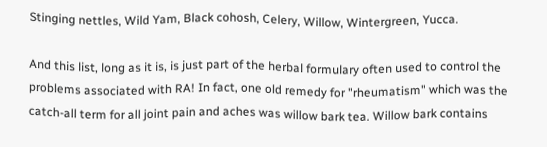Stinging nettles, Wild Yam, Black cohosh, Celery, Willow, Wintergreen, Yucca.

And this list, long as it is, is just part of the herbal formulary often used to control the problems associated with RA! In fact, one old remedy for "rheumatism" which was the catch-all term for all joint pain and aches was willow bark tea. Willow bark contains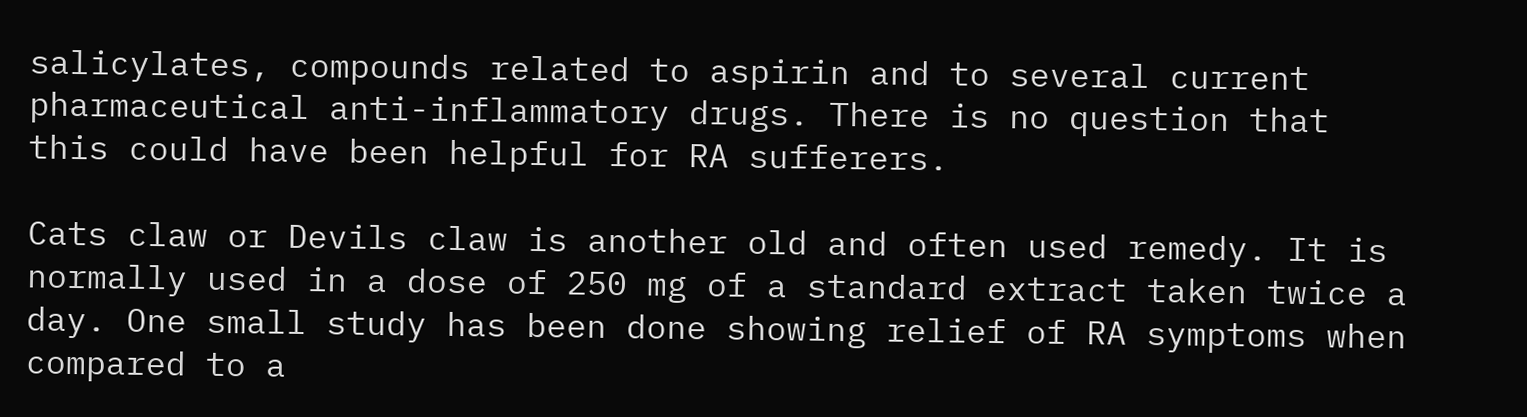salicylates, compounds related to aspirin and to several current pharmaceutical anti-inflammatory drugs. There is no question that this could have been helpful for RA sufferers.

Cats claw or Devils claw is another old and often used remedy. It is normally used in a dose of 250 mg of a standard extract taken twice a day. One small study has been done showing relief of RA symptoms when compared to a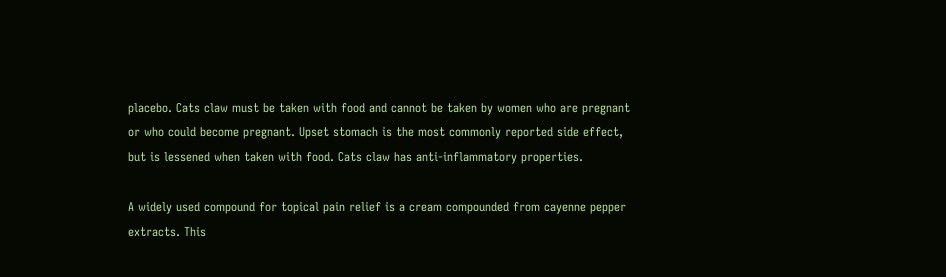placebo. Cats claw must be taken with food and cannot be taken by women who are pregnant or who could become pregnant. Upset stomach is the most commonly reported side effect, but is lessened when taken with food. Cats claw has anti-inflammatory properties.

A widely used compound for topical pain relief is a cream compounded from cayenne pepper extracts. This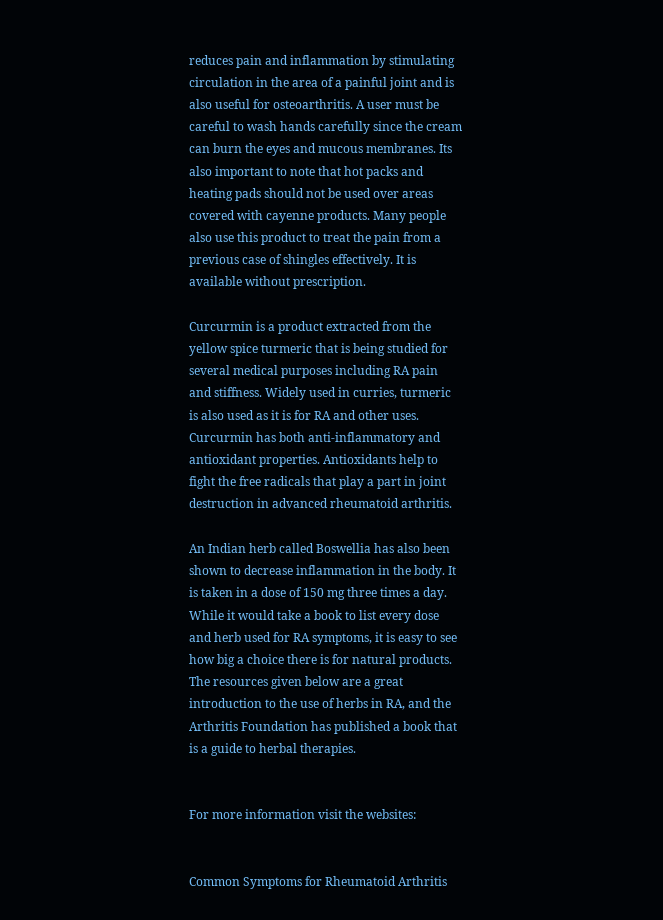reduces pain and inflammation by stimulating circulation in the area of a painful joint and is also useful for osteoarthritis. A user must be careful to wash hands carefully since the cream can burn the eyes and mucous membranes. Its also important to note that hot packs and heating pads should not be used over areas covered with cayenne products. Many people also use this product to treat the pain from a previous case of shingles effectively. It is available without prescription.

Curcurmin is a product extracted from the yellow spice turmeric that is being studied for several medical purposes including RA pain and stiffness. Widely used in curries, turmeric is also used as it is for RA and other uses. Curcurmin has both anti-inflammatory and antioxidant properties. Antioxidants help to fight the free radicals that play a part in joint destruction in advanced rheumatoid arthritis.

An Indian herb called Boswellia has also been shown to decrease inflammation in the body. It is taken in a dose of 150 mg three times a day. While it would take a book to list every dose and herb used for RA symptoms, it is easy to see how big a choice there is for natural products. The resources given below are a great introduction to the use of herbs in RA, and the Arthritis Foundation has published a book that is a guide to herbal therapies.


For more information visit the websites:


Common Symptoms for Rheumatoid Arthritis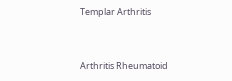Templar Arthritis


Arthritis Rheumatoid